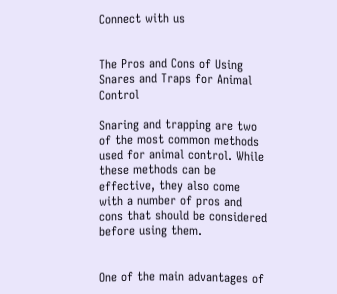Connect with us


The Pros and Cons of Using Snares and Traps for Animal Control

Snaring and trapping are two of the most common methods used for animal control. While these methods can be effective, they also come with a number of pros and cons that should be considered before using them.


One of the main advantages of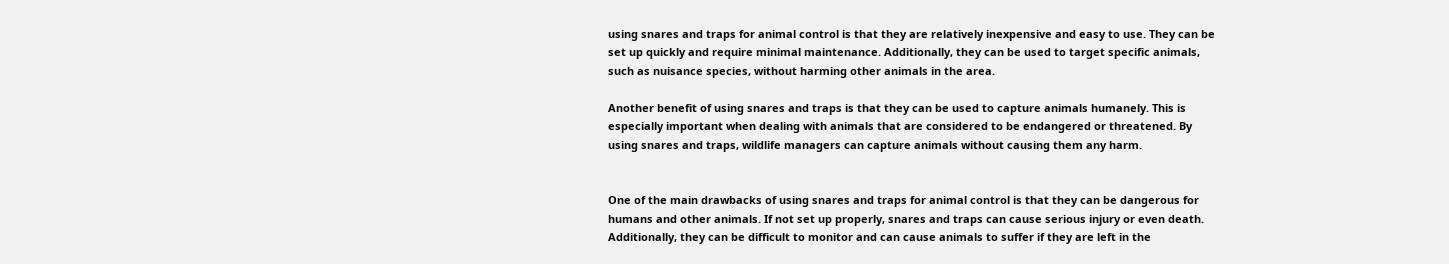using snares and traps for animal control is that they are relatively inexpensive and easy to use. They can be set up quickly and require minimal maintenance. Additionally, they can be used to target specific animals, such as nuisance species, without harming other animals in the area.

Another benefit of using snares and traps is that they can be used to capture animals humanely. This is especially important when dealing with animals that are considered to be endangered or threatened. By using snares and traps, wildlife managers can capture animals without causing them any harm.


One of the main drawbacks of using snares and traps for animal control is that they can be dangerous for humans and other animals. If not set up properly, snares and traps can cause serious injury or even death. Additionally, they can be difficult to monitor and can cause animals to suffer if they are left in the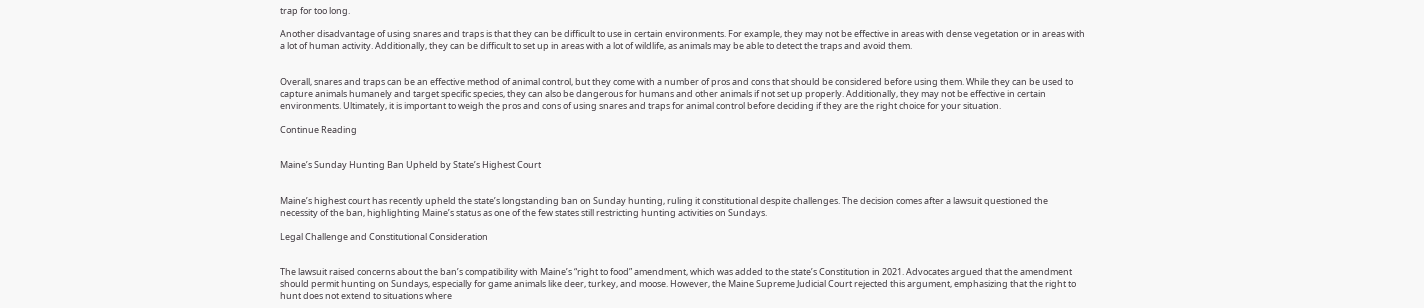trap for too long.

Another disadvantage of using snares and traps is that they can be difficult to use in certain environments. For example, they may not be effective in areas with dense vegetation or in areas with a lot of human activity. Additionally, they can be difficult to set up in areas with a lot of wildlife, as animals may be able to detect the traps and avoid them.


Overall, snares and traps can be an effective method of animal control, but they come with a number of pros and cons that should be considered before using them. While they can be used to capture animals humanely and target specific species, they can also be dangerous for humans and other animals if not set up properly. Additionally, they may not be effective in certain environments. Ultimately, it is important to weigh the pros and cons of using snares and traps for animal control before deciding if they are the right choice for your situation.

Continue Reading


Maine’s Sunday Hunting Ban Upheld by State’s Highest Court


Maine’s highest court has recently upheld the state’s longstanding ban on Sunday hunting, ruling it constitutional despite challenges. The decision comes after a lawsuit questioned the necessity of the ban, highlighting Maine’s status as one of the few states still restricting hunting activities on Sundays.

Legal Challenge and Constitutional Consideration


The lawsuit raised concerns about the ban’s compatibility with Maine’s “right to food” amendment, which was added to the state’s Constitution in 2021. Advocates argued that the amendment should permit hunting on Sundays, especially for game animals like deer, turkey, and moose. However, the Maine Supreme Judicial Court rejected this argument, emphasizing that the right to hunt does not extend to situations where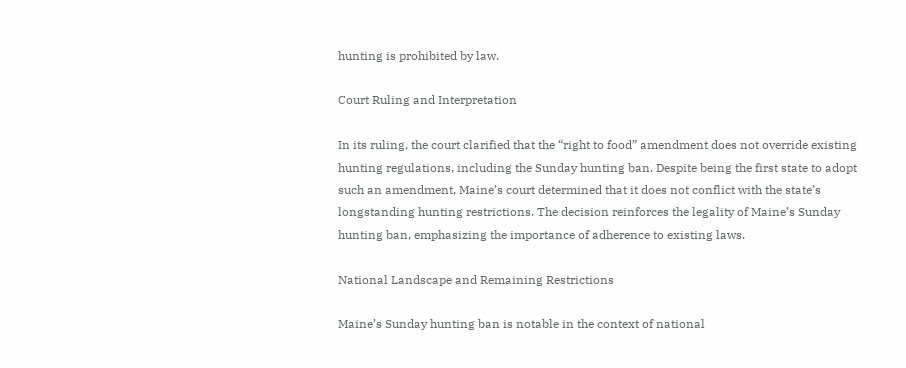hunting is prohibited by law.

Court Ruling and Interpretation

In its ruling, the court clarified that the “right to food” amendment does not override existing hunting regulations, including the Sunday hunting ban. Despite being the first state to adopt such an amendment, Maine’s court determined that it does not conflict with the state’s longstanding hunting restrictions. The decision reinforces the legality of Maine’s Sunday hunting ban, emphasizing the importance of adherence to existing laws.

National Landscape and Remaining Restrictions

Maine’s Sunday hunting ban is notable in the context of national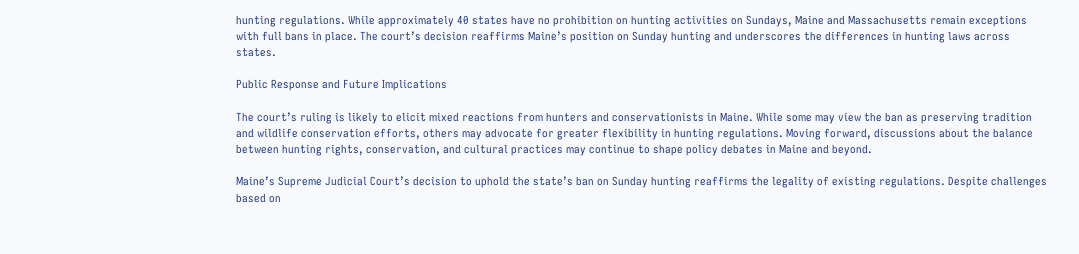hunting regulations. While approximately 40 states have no prohibition on hunting activities on Sundays, Maine and Massachusetts remain exceptions with full bans in place. The court’s decision reaffirms Maine’s position on Sunday hunting and underscores the differences in hunting laws across states.

Public Response and Future Implications

The court’s ruling is likely to elicit mixed reactions from hunters and conservationists in Maine. While some may view the ban as preserving tradition and wildlife conservation efforts, others may advocate for greater flexibility in hunting regulations. Moving forward, discussions about the balance between hunting rights, conservation, and cultural practices may continue to shape policy debates in Maine and beyond.

Maine’s Supreme Judicial Court’s decision to uphold the state’s ban on Sunday hunting reaffirms the legality of existing regulations. Despite challenges based on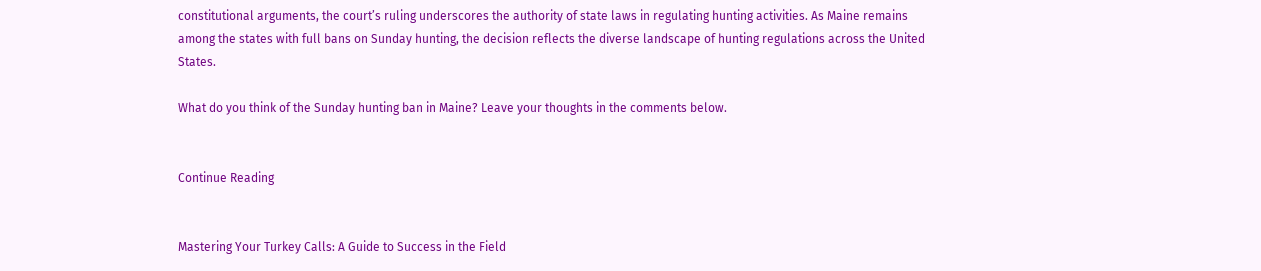constitutional arguments, the court’s ruling underscores the authority of state laws in regulating hunting activities. As Maine remains among the states with full bans on Sunday hunting, the decision reflects the diverse landscape of hunting regulations across the United States.

What do you think of the Sunday hunting ban in Maine? Leave your thoughts in the comments below.


Continue Reading


Mastering Your Turkey Calls: A Guide to Success in the Field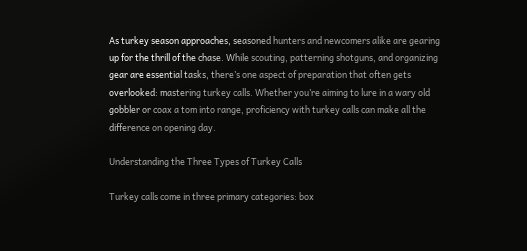As turkey season approaches, seasoned hunters and newcomers alike are gearing up for the thrill of the chase. While scouting, patterning shotguns, and organizing gear are essential tasks, there’s one aspect of preparation that often gets overlooked: mastering turkey calls. Whether you’re aiming to lure in a wary old gobbler or coax a tom into range, proficiency with turkey calls can make all the difference on opening day.

Understanding the Three Types of Turkey Calls

Turkey calls come in three primary categories: box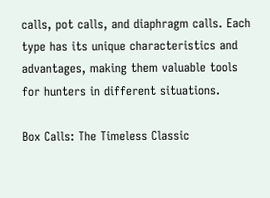calls, pot calls, and diaphragm calls. Each type has its unique characteristics and advantages, making them valuable tools for hunters in different situations.

Box Calls: The Timeless Classic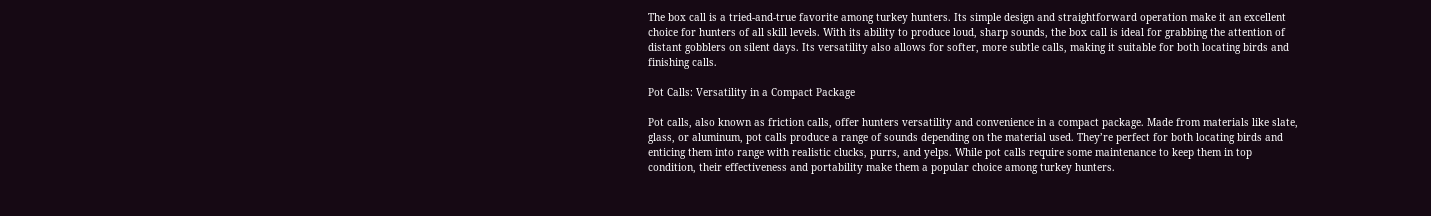The box call is a tried-and-true favorite among turkey hunters. Its simple design and straightforward operation make it an excellent choice for hunters of all skill levels. With its ability to produce loud, sharp sounds, the box call is ideal for grabbing the attention of distant gobblers on silent days. Its versatility also allows for softer, more subtle calls, making it suitable for both locating birds and finishing calls.

Pot Calls: Versatility in a Compact Package

Pot calls, also known as friction calls, offer hunters versatility and convenience in a compact package. Made from materials like slate, glass, or aluminum, pot calls produce a range of sounds depending on the material used. They’re perfect for both locating birds and enticing them into range with realistic clucks, purrs, and yelps. While pot calls require some maintenance to keep them in top condition, their effectiveness and portability make them a popular choice among turkey hunters.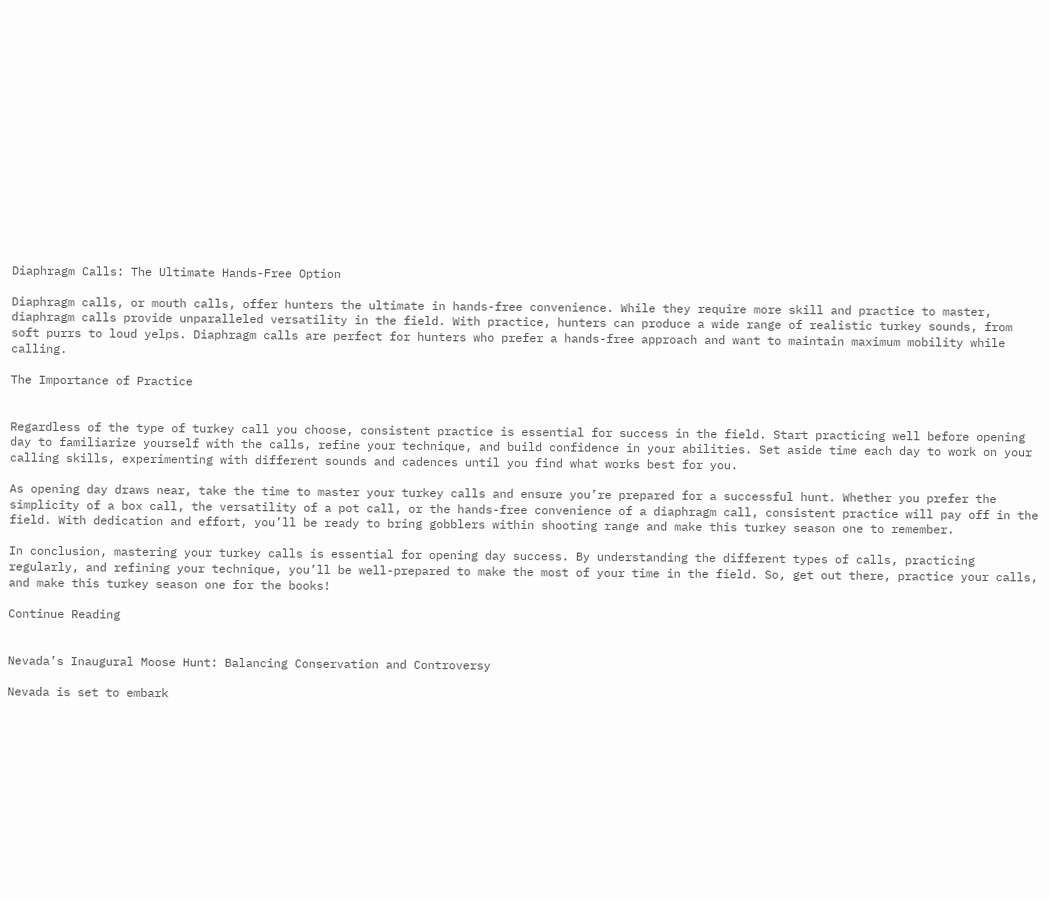Diaphragm Calls: The Ultimate Hands-Free Option

Diaphragm calls, or mouth calls, offer hunters the ultimate in hands-free convenience. While they require more skill and practice to master, diaphragm calls provide unparalleled versatility in the field. With practice, hunters can produce a wide range of realistic turkey sounds, from soft purrs to loud yelps. Diaphragm calls are perfect for hunters who prefer a hands-free approach and want to maintain maximum mobility while calling.

The Importance of Practice


Regardless of the type of turkey call you choose, consistent practice is essential for success in the field. Start practicing well before opening day to familiarize yourself with the calls, refine your technique, and build confidence in your abilities. Set aside time each day to work on your calling skills, experimenting with different sounds and cadences until you find what works best for you.

As opening day draws near, take the time to master your turkey calls and ensure you’re prepared for a successful hunt. Whether you prefer the simplicity of a box call, the versatility of a pot call, or the hands-free convenience of a diaphragm call, consistent practice will pay off in the field. With dedication and effort, you’ll be ready to bring gobblers within shooting range and make this turkey season one to remember.

In conclusion, mastering your turkey calls is essential for opening day success. By understanding the different types of calls, practicing regularly, and refining your technique, you’ll be well-prepared to make the most of your time in the field. So, get out there, practice your calls, and make this turkey season one for the books!

Continue Reading


Nevada’s Inaugural Moose Hunt: Balancing Conservation and Controversy

Nevada is set to embark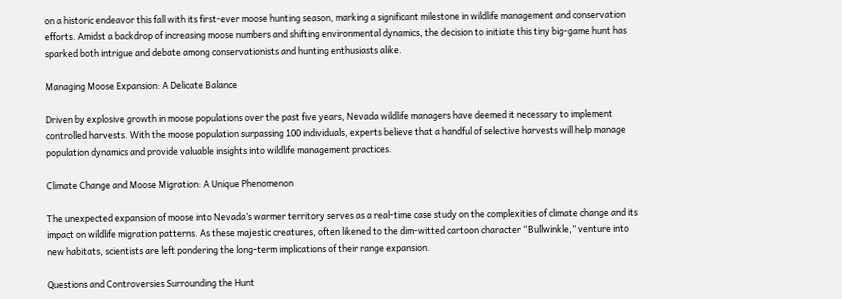on a historic endeavor this fall with its first-ever moose hunting season, marking a significant milestone in wildlife management and conservation efforts. Amidst a backdrop of increasing moose numbers and shifting environmental dynamics, the decision to initiate this tiny big-game hunt has sparked both intrigue and debate among conservationists and hunting enthusiasts alike.

Managing Moose Expansion: A Delicate Balance

Driven by explosive growth in moose populations over the past five years, Nevada wildlife managers have deemed it necessary to implement controlled harvests. With the moose population surpassing 100 individuals, experts believe that a handful of selective harvests will help manage population dynamics and provide valuable insights into wildlife management practices.

Climate Change and Moose Migration: A Unique Phenomenon

The unexpected expansion of moose into Nevada’s warmer territory serves as a real-time case study on the complexities of climate change and its impact on wildlife migration patterns. As these majestic creatures, often likened to the dim-witted cartoon character “Bullwinkle,” venture into new habitats, scientists are left pondering the long-term implications of their range expansion.

Questions and Controversies Surrounding the Hunt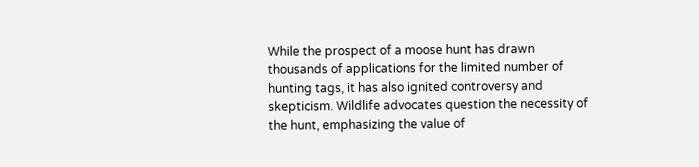While the prospect of a moose hunt has drawn thousands of applications for the limited number of hunting tags, it has also ignited controversy and skepticism. Wildlife advocates question the necessity of the hunt, emphasizing the value of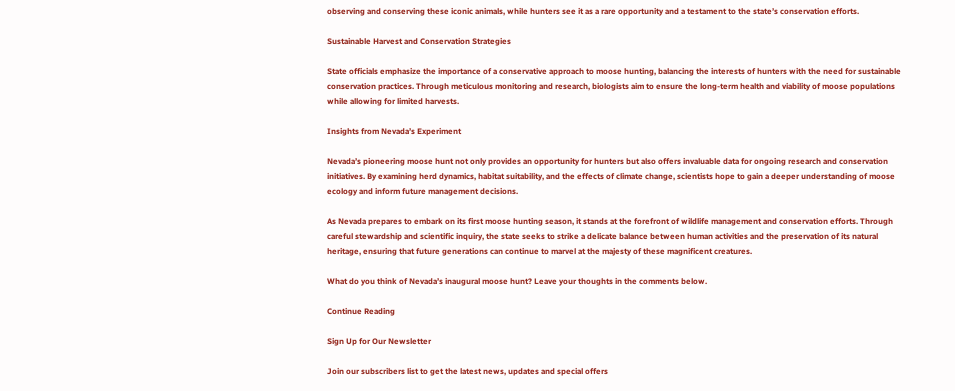observing and conserving these iconic animals, while hunters see it as a rare opportunity and a testament to the state’s conservation efforts.

Sustainable Harvest and Conservation Strategies

State officials emphasize the importance of a conservative approach to moose hunting, balancing the interests of hunters with the need for sustainable conservation practices. Through meticulous monitoring and research, biologists aim to ensure the long-term health and viability of moose populations while allowing for limited harvests.

Insights from Nevada’s Experiment

Nevada’s pioneering moose hunt not only provides an opportunity for hunters but also offers invaluable data for ongoing research and conservation initiatives. By examining herd dynamics, habitat suitability, and the effects of climate change, scientists hope to gain a deeper understanding of moose ecology and inform future management decisions.

As Nevada prepares to embark on its first moose hunting season, it stands at the forefront of wildlife management and conservation efforts. Through careful stewardship and scientific inquiry, the state seeks to strike a delicate balance between human activities and the preservation of its natural heritage, ensuring that future generations can continue to marvel at the majesty of these magnificent creatures.

What do you think of Nevada’s inaugural moose hunt? Leave your thoughts in the comments below.

Continue Reading

Sign Up for Our Newsletter

Join our subscribers list to get the latest news, updates and special offers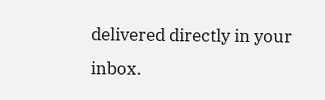delivered directly in your inbox.